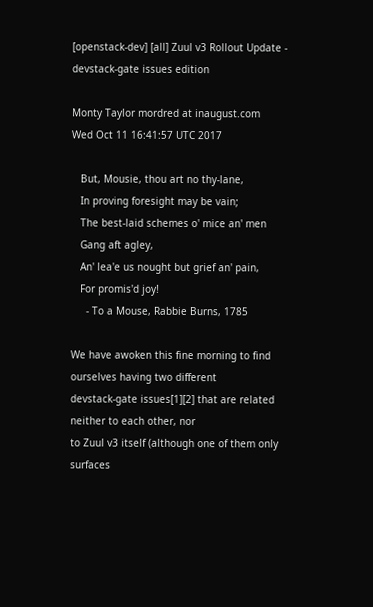[openstack-dev] [all] Zuul v3 Rollout Update - devstack-gate issues edition

Monty Taylor mordred at inaugust.com
Wed Oct 11 16:41:57 UTC 2017

   But, Mousie, thou art no thy-lane,
   In proving foresight may be vain;
   The best-laid schemes o' mice an' men
   Gang aft agley,
   An' lea'e us nought but grief an' pain,
   For promis'd joy!
     - To a Mouse, Rabbie Burns, 1785

We have awoken this fine morning to find ourselves having two different
devstack-gate issues[1][2] that are related neither to each other, nor
to Zuul v3 itself (although one of them only surfaces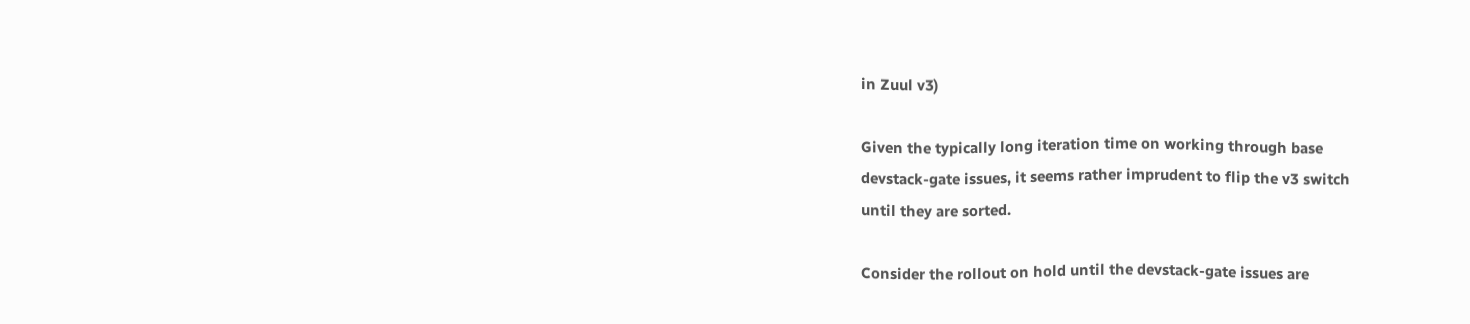in Zuul v3)

Given the typically long iteration time on working through base
devstack-gate issues, it seems rather imprudent to flip the v3 switch
until they are sorted.

Consider the rollout on hold until the devstack-gate issues are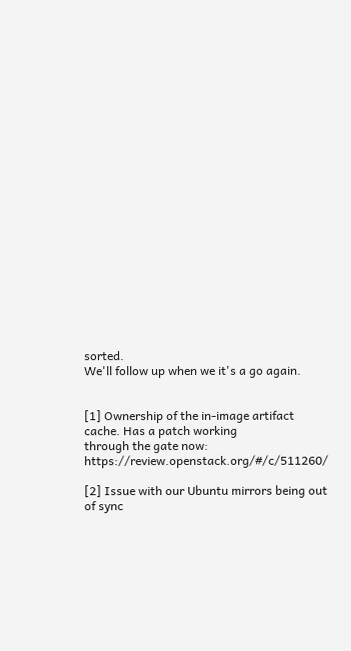sorted.
We'll follow up when we it's a go again.


[1] Ownership of the in-image artifact cache. Has a patch working
through the gate now: https://review.openstack.org/#/c/511260/

[2] Issue with our Ubuntu mirrors being out of sync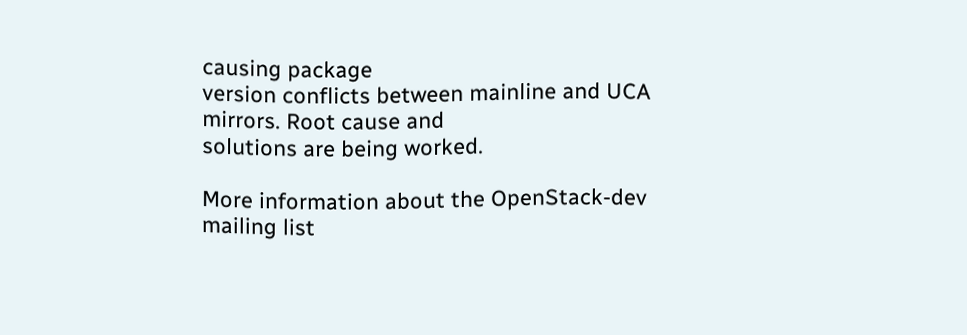causing package
version conflicts between mainline and UCA mirrors. Root cause and
solutions are being worked.

More information about the OpenStack-dev mailing list